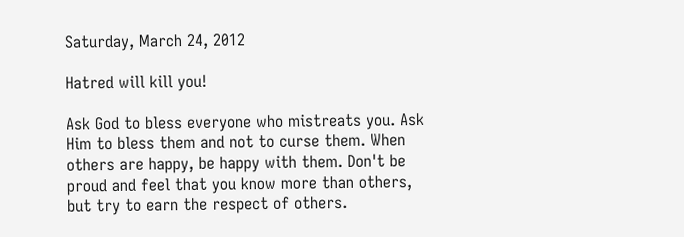Saturday, March 24, 2012

Hatred will kill you!

Ask God to bless everyone who mistreats you. Ask Him to bless them and not to curse them. When others are happy, be happy with them. Don't be proud and feel that you know more than others, but try to earn the respect of others.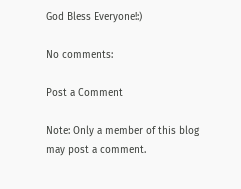God Bless Everyone!:)

No comments:

Post a Comment

Note: Only a member of this blog may post a comment.